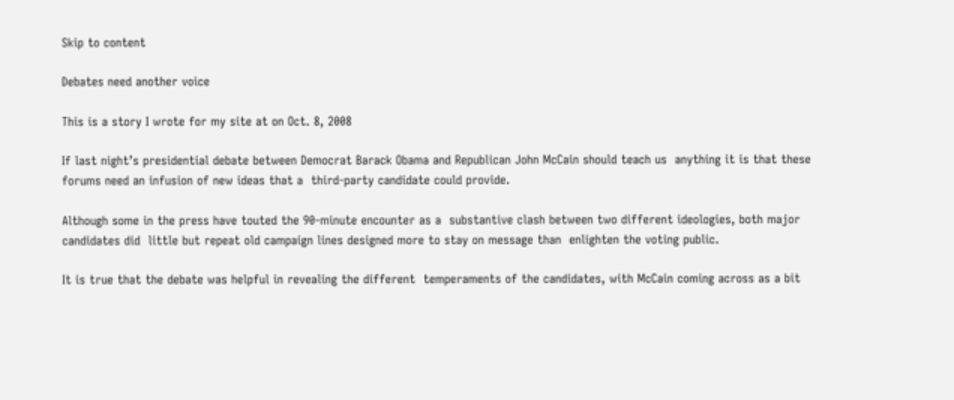Skip to content

Debates need another voice

This is a story I wrote for my site at on Oct. 8, 2008

If last night’s presidential debate between Democrat Barack Obama and Republican John McCain should teach us  anything it is that these forums need an infusion of new ideas that a  third-party candidate could provide.

Although some in the press have touted the 90-minute encounter as a  substantive clash between two different ideologies, both major candidates did  little but repeat old campaign lines designed more to stay on message than  enlighten the voting public.

It is true that the debate was helpful in revealing the different  temperaments of the candidates, with McCain coming across as a bit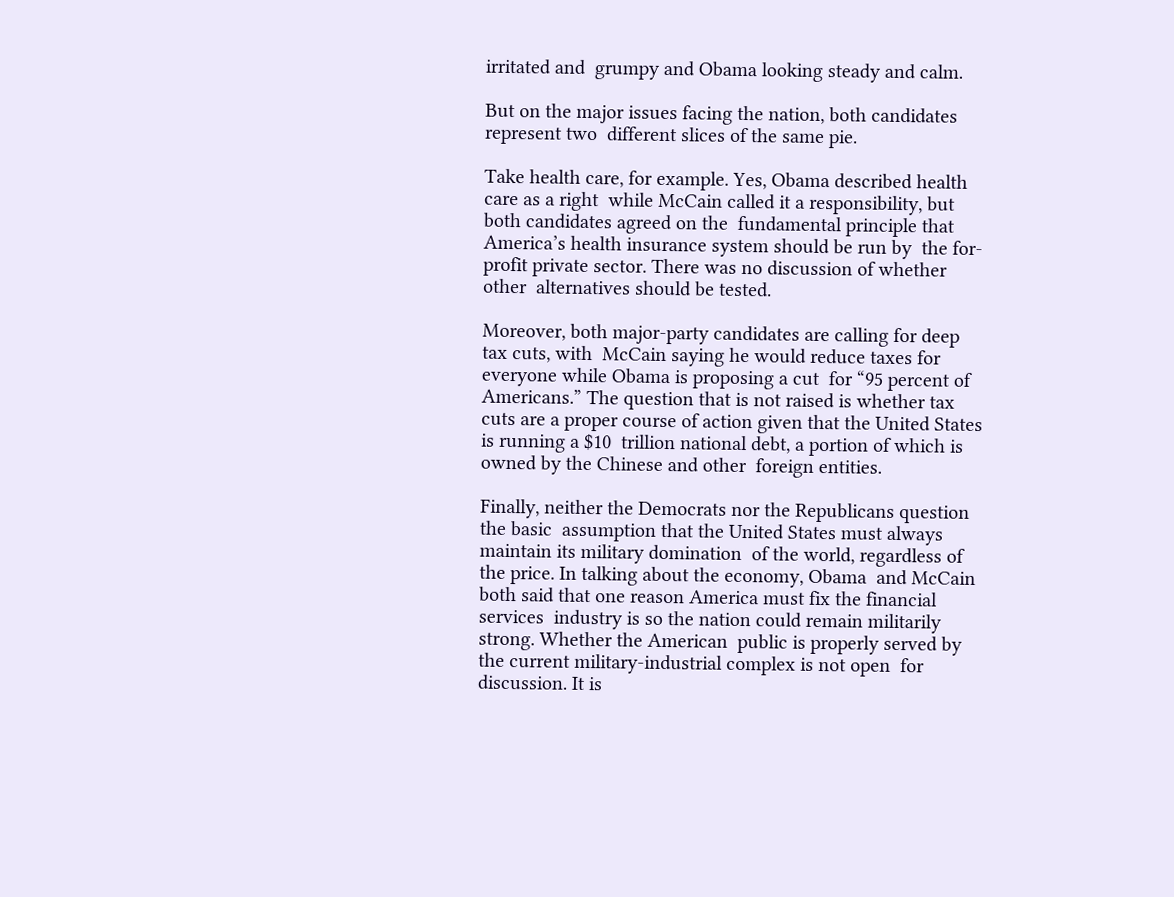irritated and  grumpy and Obama looking steady and calm.

But on the major issues facing the nation, both candidates represent two  different slices of the same pie.

Take health care, for example. Yes, Obama described health care as a right  while McCain called it a responsibility, but both candidates agreed on the  fundamental principle that America’s health insurance system should be run by  the for-profit private sector. There was no discussion of whether other  alternatives should be tested.

Moreover, both major-party candidates are calling for deep tax cuts, with  McCain saying he would reduce taxes for everyone while Obama is proposing a cut  for “95 percent of Americans.” The question that is not raised is whether tax  cuts are a proper course of action given that the United States is running a $10  trillion national debt, a portion of which is owned by the Chinese and other  foreign entities.

Finally, neither the Democrats nor the Republicans question the basic  assumption that the United States must always maintain its military domination  of the world, regardless of the price. In talking about the economy, Obama  and McCain both said that one reason America must fix the financial services  industry is so the nation could remain militarily strong. Whether the American  public is properly served by the current military-industrial complex is not open  for discussion. It is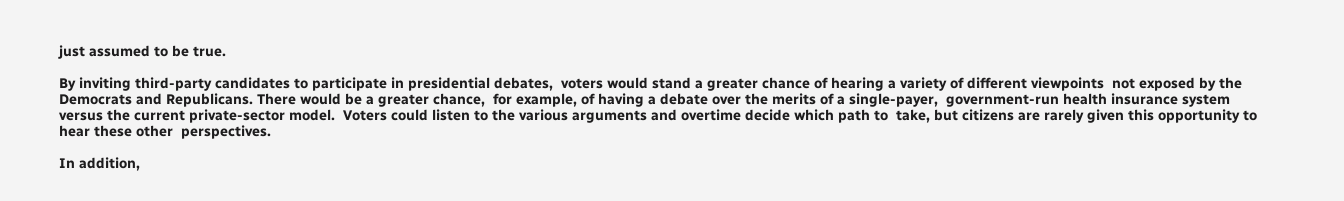just assumed to be true.

By inviting third-party candidates to participate in presidential debates,  voters would stand a greater chance of hearing a variety of different viewpoints  not exposed by the Democrats and Republicans. There would be a greater chance,  for example, of having a debate over the merits of a single-payer,  government-run health insurance system versus the current private-sector model.  Voters could listen to the various arguments and overtime decide which path to  take, but citizens are rarely given this opportunity to hear these other  perspectives.

In addition,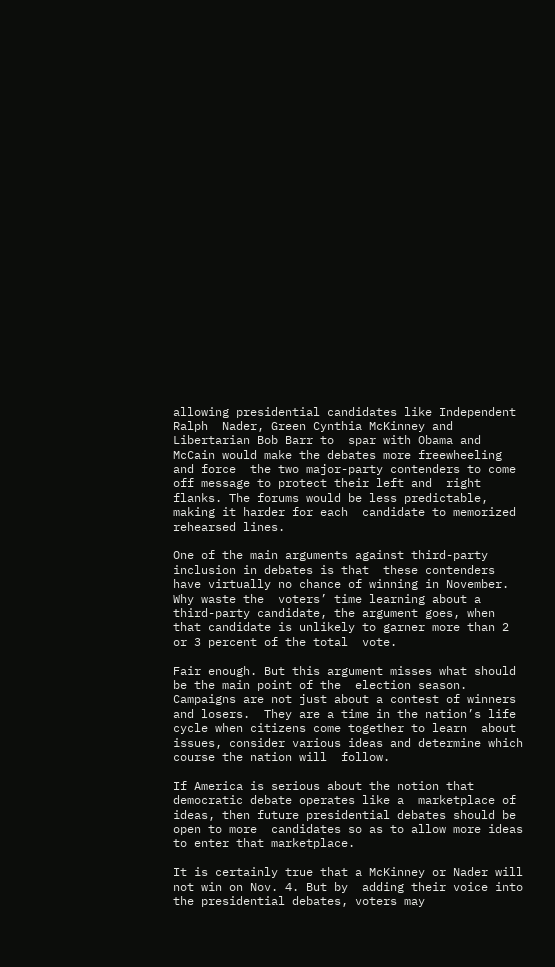allowing presidential candidates like Independent Ralph  Nader, Green Cynthia McKinney and  Libertarian Bob Barr to  spar with Obama and McCain would make the debates more freewheeling and force  the two major-party contenders to come off message to protect their left and  right flanks. The forums would be less predictable, making it harder for each  candidate to memorized rehearsed lines.

One of the main arguments against third-party inclusion in debates is that  these contenders have virtually no chance of winning in November. Why waste the  voters’ time learning about a third-party candidate, the argument goes, when  that candidate is unlikely to garner more than 2 or 3 percent of the total  vote.

Fair enough. But this argument misses what should be the main point of the  election season. Campaigns are not just about a contest of winners and losers.  They are a time in the nation’s life cycle when citizens come together to learn  about issues, consider various ideas and determine which course the nation will  follow.

If America is serious about the notion that democratic debate operates like a  marketplace of ideas, then future presidential debates should be open to more  candidates so as to allow more ideas to enter that marketplace.

It is certainly true that a McKinney or Nader will not win on Nov. 4. But by  adding their voice into the presidential debates, voters may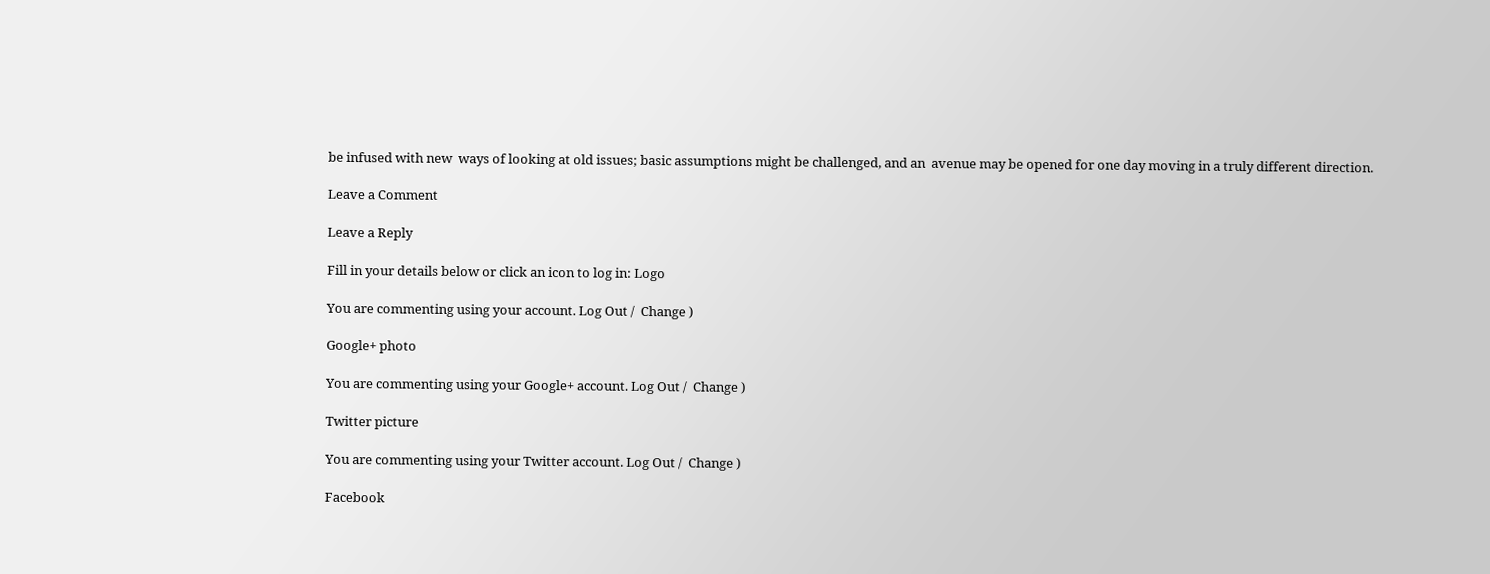be infused with new  ways of looking at old issues; basic assumptions might be challenged, and an  avenue may be opened for one day moving in a truly different direction.

Leave a Comment

Leave a Reply

Fill in your details below or click an icon to log in: Logo

You are commenting using your account. Log Out /  Change )

Google+ photo

You are commenting using your Google+ account. Log Out /  Change )

Twitter picture

You are commenting using your Twitter account. Log Out /  Change )

Facebook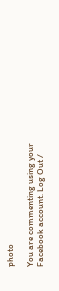photo

You are commenting using your Facebook account. Log Out /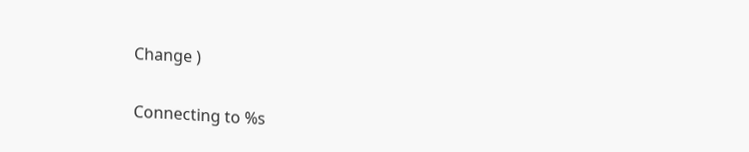Change )


Connecting to %s